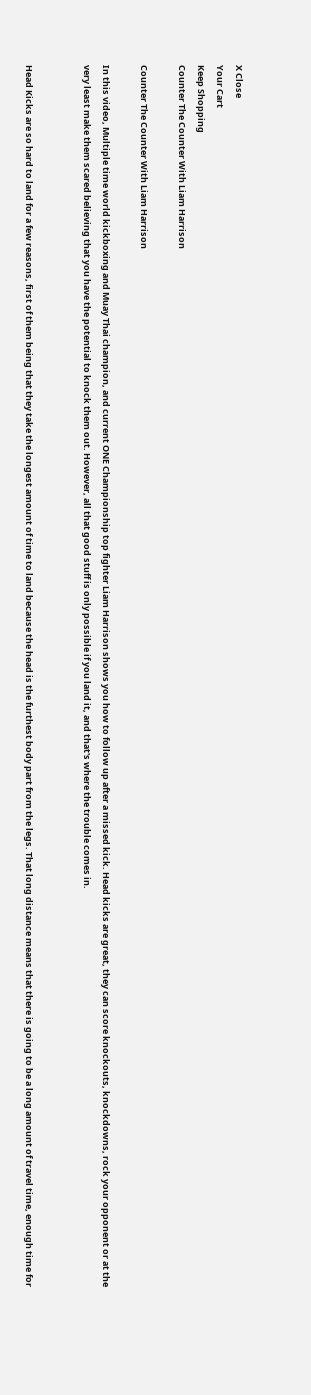X Close
Your Cart
Keep Shopping
Counter The Counter With Liam Harrison

Counter The Counter With Liam Harrison

In this video, Multiple time world kickboxing and Muay Thai champion, and current ONE Championship top fighter Liam Harrison shows you how to follow up after a missed kick. Head kicks are great, they can score knockouts, knockdowns, rock your opponent or at the very least make them scared believing that you have the potential to knock them out. However, all that good stuff is only possible if you land it, and that's where the trouble comes in.


Head Kicks are so hard to land for a few reasons, first of them being that they take the longest amount of time to land because the head is the furthest body part from the legs. That long distance means that there is going to be a long amount of travel time, enough time for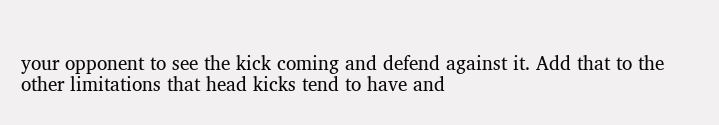your opponent to see the kick coming and defend against it. Add that to the other limitations that head kicks tend to have and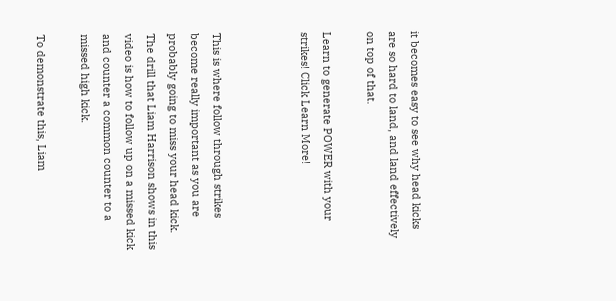it becomes easy to see why head kicks are so hard to land, and land effectively on top of that.

Learn to generate POWER with your strikes! Click Learn More!



This is where follow through strikes become really important as you are probably going to miss your head kick. The drill that Liam Harrison shows in this video is how to follow up on a missed kick and counter a common counter to a missed high kick.

To demonstrate this, Liam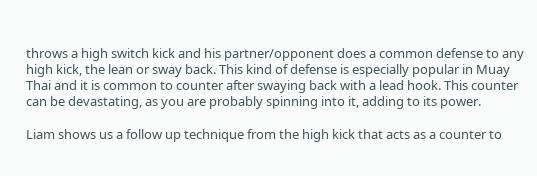throws a high switch kick and his partner/opponent does a common defense to any high kick, the lean or sway back. This kind of defense is especially popular in Muay Thai and it is common to counter after swaying back with a lead hook. This counter can be devastating, as you are probably spinning into it, adding to its power.

Liam shows us a follow up technique from the high kick that acts as a counter to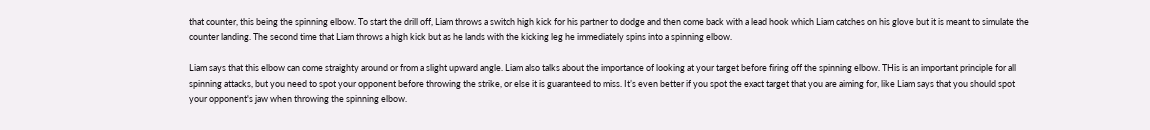that counter, this being the spinning elbow. To start the drill off, Liam throws a switch high kick for his partner to dodge and then come back with a lead hook which Liam catches on his glove but it is meant to simulate the counter landing. The second time that Liam throws a high kick but as he lands with the kicking leg he immediately spins into a spinning elbow.

Liam says that this elbow can come straighty around or from a slight upward angle. Liam also talks about the importance of looking at your target before firing off the spinning elbow. THis is an important principle for all spinning attacks, but you need to spot your opponent before throwing the strike, or else it is guaranteed to miss. It’s even better if you spot the exact target that you are aiming for, like Liam says that you should spot your opponent's jaw when throwing the spinning elbow.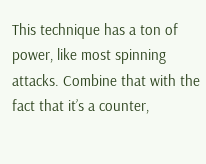This technique has a ton of power, like most spinning attacks. Combine that with the fact that it’s a counter,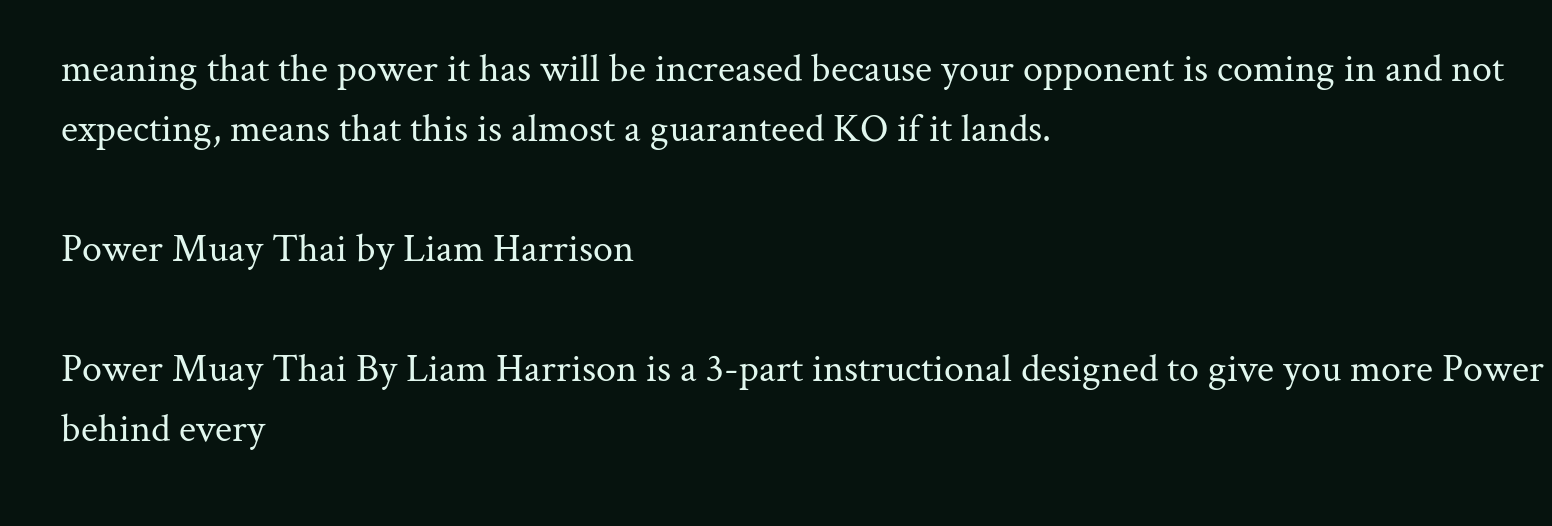meaning that the power it has will be increased because your opponent is coming in and not expecting, means that this is almost a guaranteed KO if it lands.

Power Muay Thai by Liam Harrison

Power Muay Thai By Liam Harrison is a 3-part instructional designed to give you more Power behind every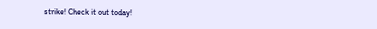strike! Check it out today!